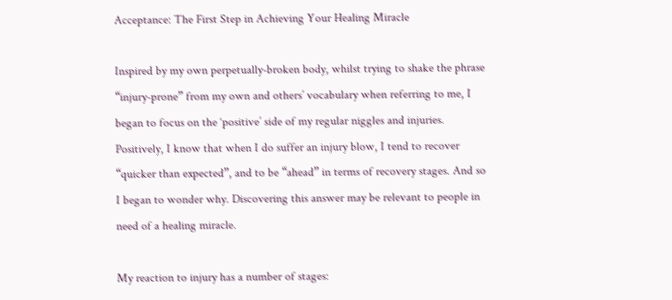Acceptance: The First Step in Achieving Your Healing Miracle

Inspired by my own perpetually-broken body, whilst trying to shake the phrase “injury-prone” from my own and others’ vocabulary when referring to me, I began to focus on the ‘positive’ side of my regular niggles and injuries. Positively, I know that when I do suffer an injury blow, I tend to recover “quicker than expected”, and to be “ahead” in terms of recovery stages. And so I began to wonder why. Discovering this answer may be relevant to people in need of a healing miracle.

My reaction to injury has a number of stages: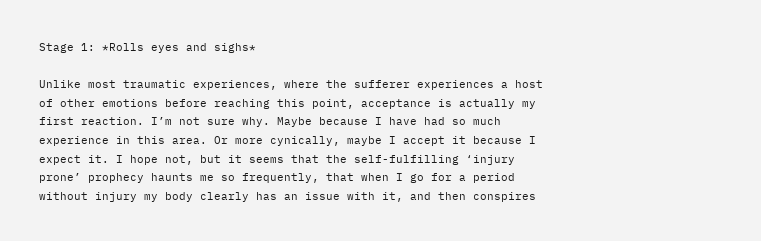Stage 1: *Rolls eyes and sighs*

Unlike most traumatic experiences, where the sufferer experiences a host of other emotions before reaching this point, acceptance is actually my first reaction. I’m not sure why. Maybe because I have had so much experience in this area. Or more cynically, maybe I accept it because I expect it. I hope not, but it seems that the self-fulfilling ‘injury prone’ prophecy haunts me so frequently, that when I go for a period without injury my body clearly has an issue with it, and then conspires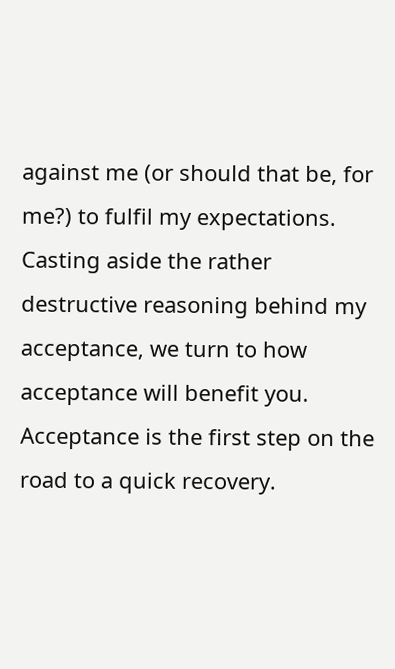against me (or should that be, for me?) to fulfil my expectations. Casting aside the rather destructive reasoning behind my acceptance, we turn to how acceptance will benefit you. Acceptance is the first step on the road to a quick recovery.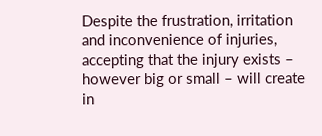Despite the frustration, irritation and inconvenience of injuries, accepting that the injury exists – however big or small – will create in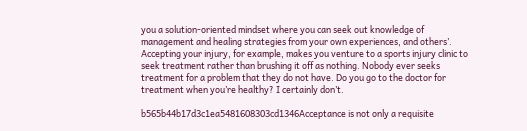you a solution-oriented mindset where you can seek out knowledge of management and healing strategies from your own experiences, and others’. Accepting your injury, for example, makes you venture to a sports injury clinic to seek treatment rather than brushing it off as nothing. Nobody ever seeks treatment for a problem that they do not have. Do you go to the doctor for treatment when you’re healthy? I certainly don’t.

b565b44b17d3c1ea5481608303cd1346Acceptance is not only a requisite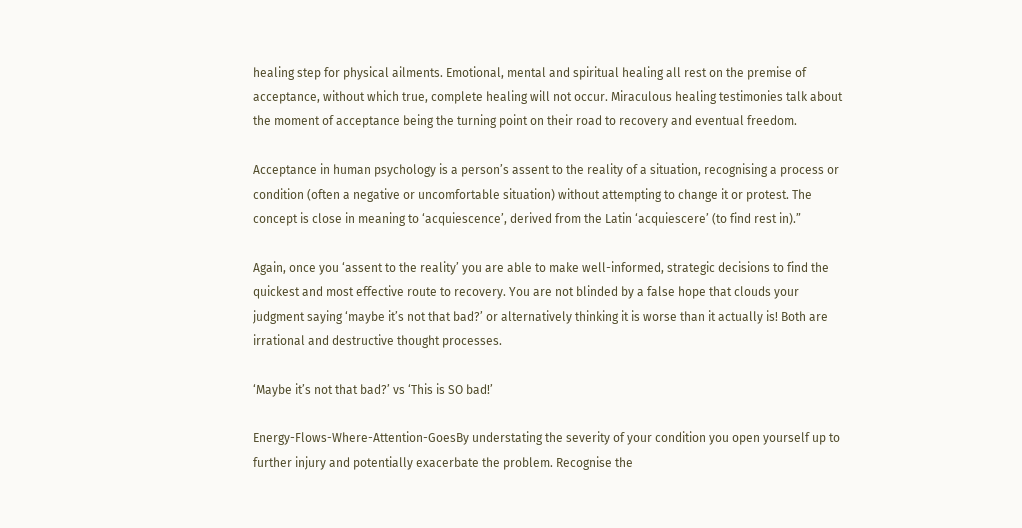healing step for physical ailments. Emotional, mental and spiritual healing all rest on the premise of acceptance, without which true, complete healing will not occur. Miraculous healing testimonies talk about the moment of acceptance being the turning point on their road to recovery and eventual freedom.

Acceptance in human psychology is a person’s assent to the reality of a situation, recognising a process or condition (often a negative or uncomfortable situation) without attempting to change it or protest. The concept is close in meaning to ‘acquiescence’, derived from the Latin ‘acquiescere’ (to find rest in).”

Again, once you ‘assent to the reality’ you are able to make well-informed, strategic decisions to find the quickest and most effective route to recovery. You are not blinded by a false hope that clouds your judgment saying ‘maybe it’s not that bad?’ or alternatively thinking it is worse than it actually is! Both are irrational and destructive thought processes.

‘Maybe it’s not that bad?’ vs ‘This is SO bad!’

Energy-Flows-Where-Attention-GoesBy understating the severity of your condition you open yourself up to further injury and potentially exacerbate the problem. Recognise the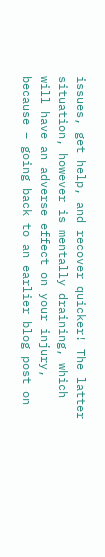issues, get help, and recover quicker! The latter situation, however is mentally draining, which will have an adverse effect on your injury, because – going back to an earlier blog post on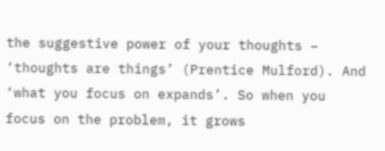the suggestive power of your thoughts – ‘thoughts are things’ (Prentice Mulford). And ‘what you focus on expands’. So when you focus on the problem, it grows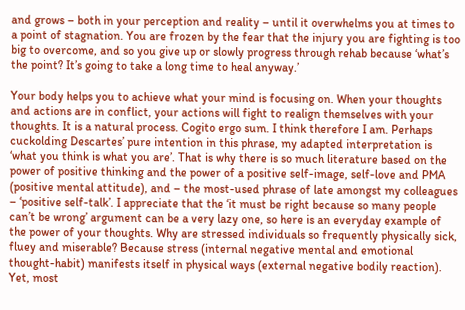and grows – both in your perception and reality – until it overwhelms you at times to a point of stagnation. You are frozen by the fear that the injury you are fighting is too big to overcome, and so you give up or slowly progress through rehab because ‘what’s the point? It’s going to take a long time to heal anyway.’

Your body helps you to achieve what your mind is focusing on. When your thoughts and actions are in conflict, your actions will fight to realign themselves with your thoughts. It is a natural process. Cogito ergo sum. I think therefore I am. Perhaps cuckolding Descartes’ pure intention in this phrase, my adapted interpretation is ‘what you think is what you are’. That is why there is so much literature based on the power of positive thinking and the power of a positive self-image, self-love and PMA (positive mental attitude), and – the most-used phrase of late amongst my colleagues – ‘positive self-talk’. I appreciate that the ‘it must be right because so many people can’t be wrong’ argument can be a very lazy one, so here is an everyday example of the power of your thoughts. Why are stressed individuals so frequently physically sick, fluey and miserable? Because stress (internal negative mental and emotional thought-habit) manifests itself in physical ways (external negative bodily reaction). Yet, most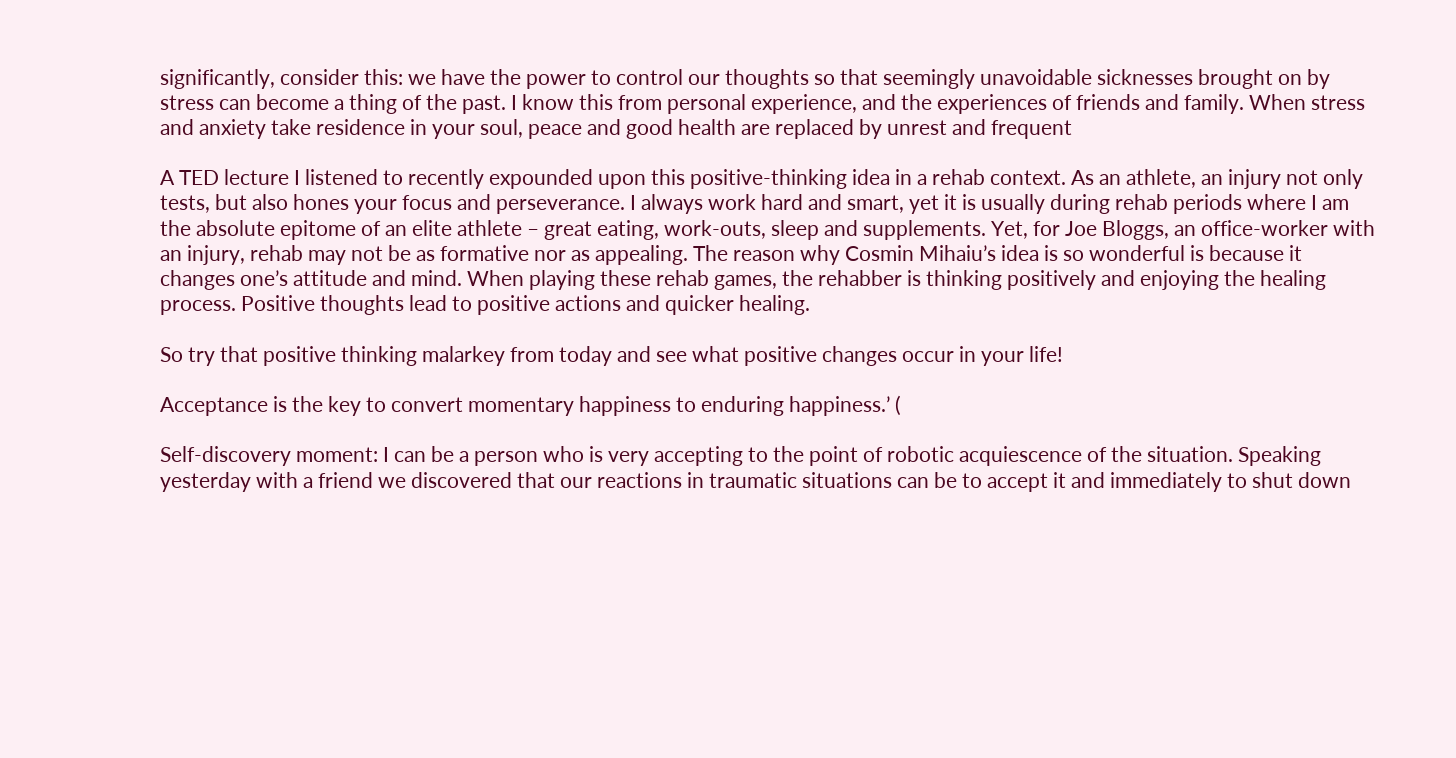significantly, consider this: we have the power to control our thoughts so that seemingly unavoidable sicknesses brought on by stress can become a thing of the past. I know this from personal experience, and the experiences of friends and family. When stress and anxiety take residence in your soul, peace and good health are replaced by unrest and frequent

A TED lecture I listened to recently expounded upon this positive-thinking idea in a rehab context. As an athlete, an injury not only tests, but also hones your focus and perseverance. I always work hard and smart, yet it is usually during rehab periods where I am the absolute epitome of an elite athlete – great eating, work-outs, sleep and supplements. Yet, for Joe Bloggs, an office-worker with an injury, rehab may not be as formative nor as appealing. The reason why Cosmin Mihaiu’s idea is so wonderful is because it changes one’s attitude and mind. When playing these rehab games, the rehabber is thinking positively and enjoying the healing process. Positive thoughts lead to positive actions and quicker healing.

So try that positive thinking malarkey from today and see what positive changes occur in your life!

Acceptance is the key to convert momentary happiness to enduring happiness.’ (

Self-discovery moment: I can be a person who is very accepting to the point of robotic acquiescence of the situation. Speaking yesterday with a friend we discovered that our reactions in traumatic situations can be to accept it and immediately to shut down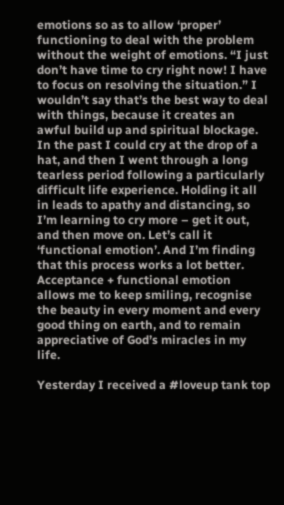emotions so as to allow ‘proper’ functioning to deal with the problem without the weight of emotions. “I just don’t have time to cry right now! I have to focus on resolving the situation.” I wouldn’t say that’s the best way to deal with things, because it creates an awful build up and spiritual blockage. In the past I could cry at the drop of a hat, and then I went through a long tearless period following a particularly difficult life experience. Holding it all in leads to apathy and distancing, so I’m learning to cry more – get it out, and then move on. Let’s call it ‘functional emotion’. And I’m finding that this process works a lot better. Acceptance + functional emotion allows me to keep smiling, recognise the beauty in every moment and every good thing on earth, and to remain appreciative of God’s miracles in my life.

Yesterday I received a #loveup tank top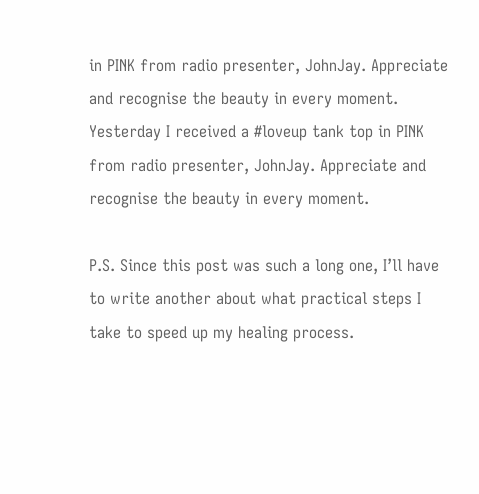in PINK from radio presenter, JohnJay. Appreciate and recognise the beauty in every moment.
Yesterday I received a #loveup tank top in PINK from radio presenter, JohnJay. Appreciate and recognise the beauty in every moment.

P.S. Since this post was such a long one, I’ll have to write another about what practical steps I take to speed up my healing process.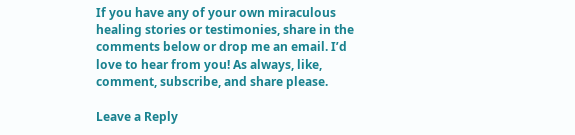If you have any of your own miraculous healing stories or testimonies, share in the comments below or drop me an email. I’d love to hear from you! As always, like, comment, subscribe, and share please.

Leave a Reply